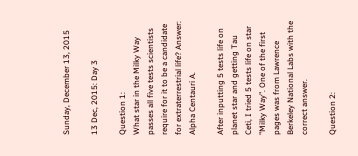Sunday, December 13, 2015

13 Dec, 2015: Day 3

Question 1:
What star in the Milky Way passes all five tests scientists require for it to be a candidate for extraterrestrial life? Answer: Alpha Centauri A.

After inputting 5 tests life on planet star and getting Tau Ceti, I tried 5 tests life on star "Milky Way". One of the first pages was from Lawrence Berkeley National Labs with the correct answer.

Question 2: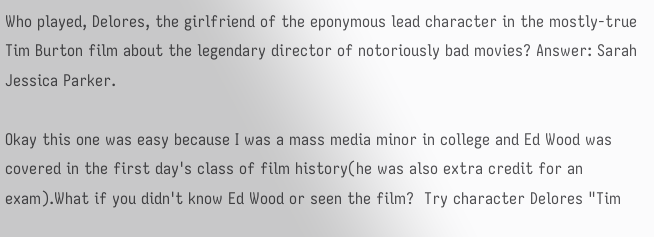Who played, Delores, the girlfriend of the eponymous lead character in the mostly-true Tim Burton film about the legendary director of notoriously bad movies? Answer: Sarah Jessica Parker.

Okay this one was easy because I was a mass media minor in college and Ed Wood was covered in the first day's class of film history(he was also extra credit for an exam).What if you didn't know Ed Wood or seen the film?  Try character Delores "Tim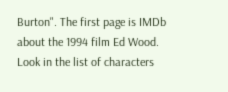Burton". The first page is IMDb about the 1994 film Ed Wood. Look in the list of characters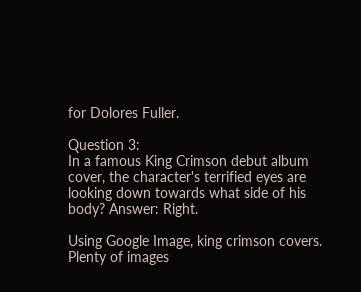for Dolores Fuller.

Question 3:
In a famous King Crimson debut album cover, the character's terrified eyes are looking down towards what side of his body? Answer: Right.

Using Google Image, king crimson covers. Plenty of images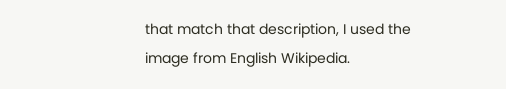that match that description, I used the image from English Wikipedia.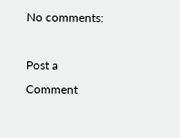No comments:

Post a Comment